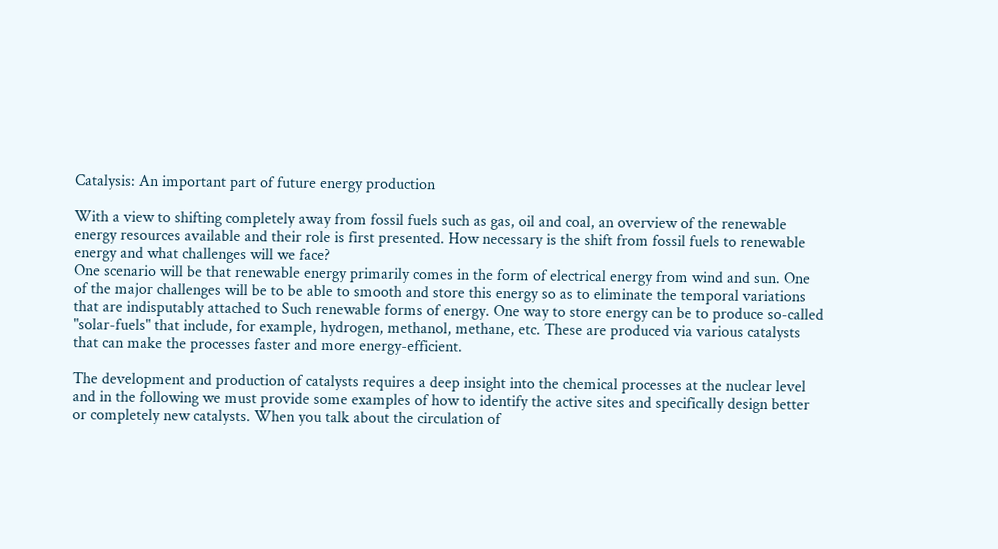Catalysis: An important part of future energy production

With a view to shifting completely away from fossil fuels such as gas, oil and coal, an overview of the renewable energy resources available and their role is first presented. How necessary is the shift from fossil fuels to renewable energy and what challenges will we face?
One scenario will be that renewable energy primarily comes in the form of electrical energy from wind and sun. One of the major challenges will be to be able to smooth and store this energy so as to eliminate the temporal variations that are indisputably attached to Such renewable forms of energy. One way to store energy can be to produce so-called "solar-fuels" that include, for example, hydrogen, methanol, methane, etc. These are produced via various catalysts that can make the processes faster and more energy-efficient.

The development and production of catalysts requires a deep insight into the chemical processes at the nuclear level and in the following we must provide some examples of how to identify the active sites and specifically design better or completely new catalysts. When you talk about the circulation of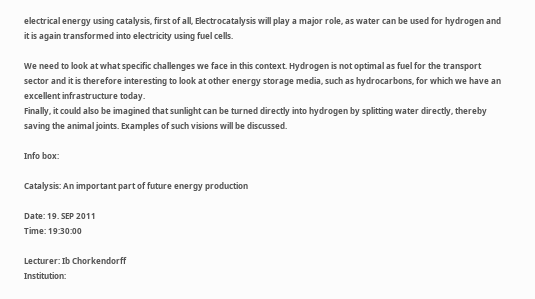electrical energy using catalysis, first of all, Electrocatalysis will play a major role, as water can be used for hydrogen and it is again transformed into electricity using fuel cells.

We need to look at what specific challenges we face in this context. Hydrogen is not optimal as fuel for the transport sector and it is therefore interesting to look at other energy storage media, such as hydrocarbons, for which we have an excellent infrastructure today.
Finally, it could also be imagined that sunlight can be turned directly into hydrogen by splitting water directly, thereby saving the animal joints. Examples of such visions will be discussed.

Info box:

Catalysis: An important part of future energy production

Date: 19. SEP 2011
Time: 19:30:00

Lecturer: Ib Chorkendorff
Institution: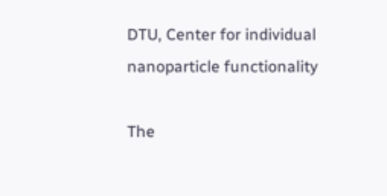DTU, Center for individual nanoparticle functionality

The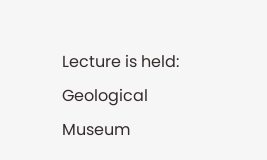Lecture is held: Geological Museum